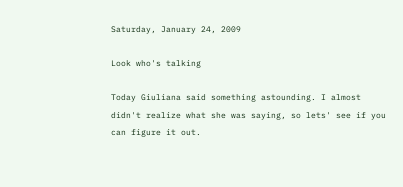Saturday, January 24, 2009

Look who's talking

Today Giuliana said something astounding. I almost didn't realize what she was saying, so lets' see if you can figure it out.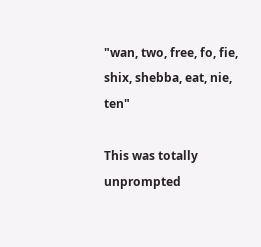"wan, two, free, fo, fie, shix, shebba, eat, nie, ten"

This was totally unprompted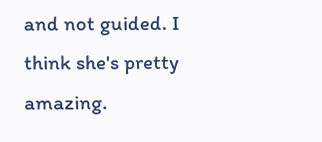and not guided. I think she's pretty amazing.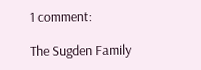1 comment:

The Sugden Family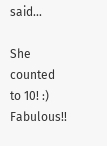said...

She counted to 10! :) Fabulous!!